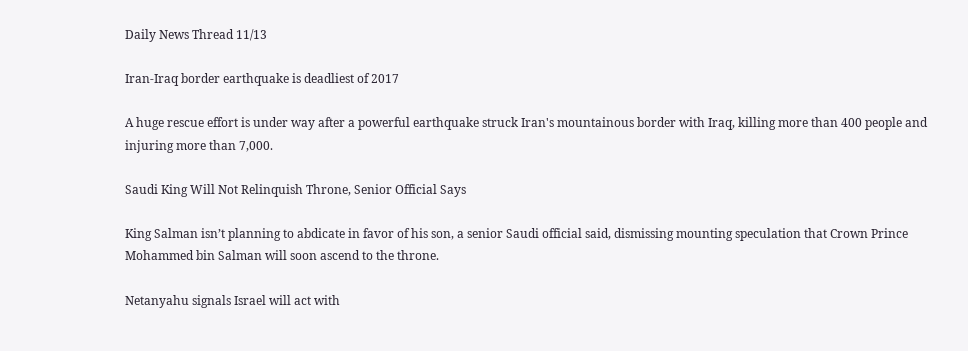Daily News Thread 11/13

Iran-Iraq border earthquake is deadliest of 2017

A huge rescue effort is under way after a powerful earthquake struck Iran's mountainous border with Iraq, killing more than 400 people and injuring more than 7,000.

Saudi King Will Not Relinquish Throne, Senior Official Says

King Salman isn’t planning to abdicate in favor of his son, a senior Saudi official said, dismissing mounting speculation that Crown Prince Mohammed bin Salman will soon ascend to the throne.

Netanyahu signals Israel will act with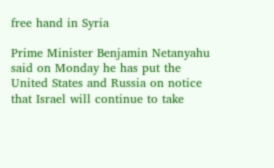free hand in Syria

Prime Minister Benjamin Netanyahu said on Monday he has put the United States and Russia on notice that Israel will continue to take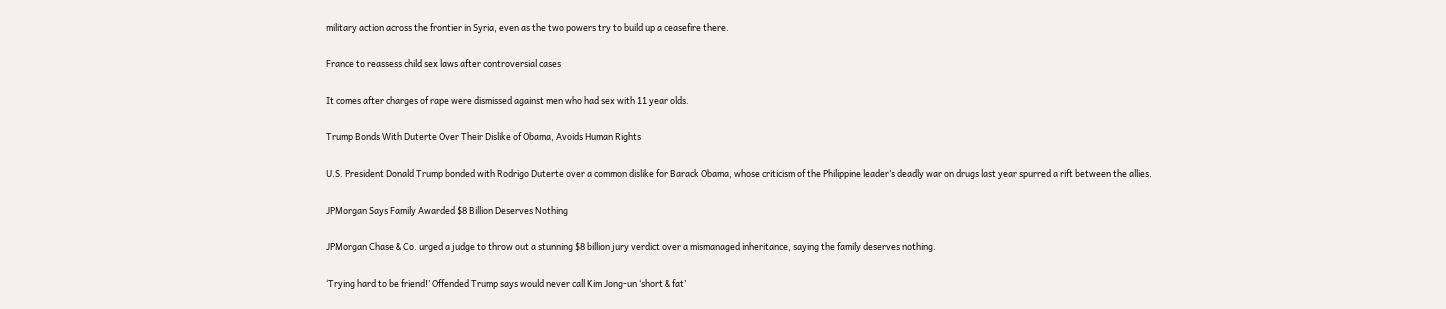military action across the frontier in Syria, even as the two powers try to build up a ceasefire there.

France to reassess child sex laws after controversial cases

It comes after charges of rape were dismissed against men who had sex with 11 year olds.

Trump Bonds With Duterte Over Their Dislike of Obama, Avoids Human Rights

U.S. President Donald Trump bonded with Rodrigo Duterte over a common dislike for Barack Obama, whose criticism of the Philippine leader’s deadly war on drugs last year spurred a rift between the allies.

JPMorgan Says Family Awarded $8 Billion Deserves Nothing

JPMorgan Chase & Co. urged a judge to throw out a stunning $8 billion jury verdict over a mismanaged inheritance, saying the family deserves nothing.

‘Trying hard to be friend!’ Offended Trump says would never call Kim Jong-un ‘short & fat’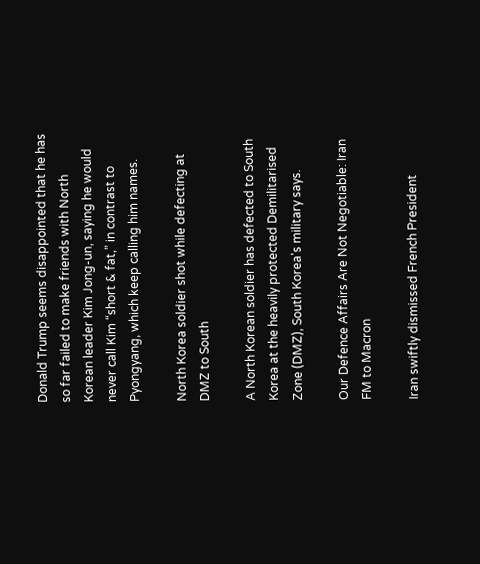Donald Trump seems disappointed that he has so far failed to make friends with North Korean leader Kim Jong-un, saying he would never call Kim “short & fat,” in contrast to Pyongyang, which keep calling him names.

North Korea soldier shot while defecting at DMZ to South

A North Korean soldier has defected to South Korea at the heavily protected Demilitarised Zone (DMZ), South Korea's military says.

Our Defence Affairs Are Not Negotiable: Iran FM to Macron

Iran swiftly dismissed French President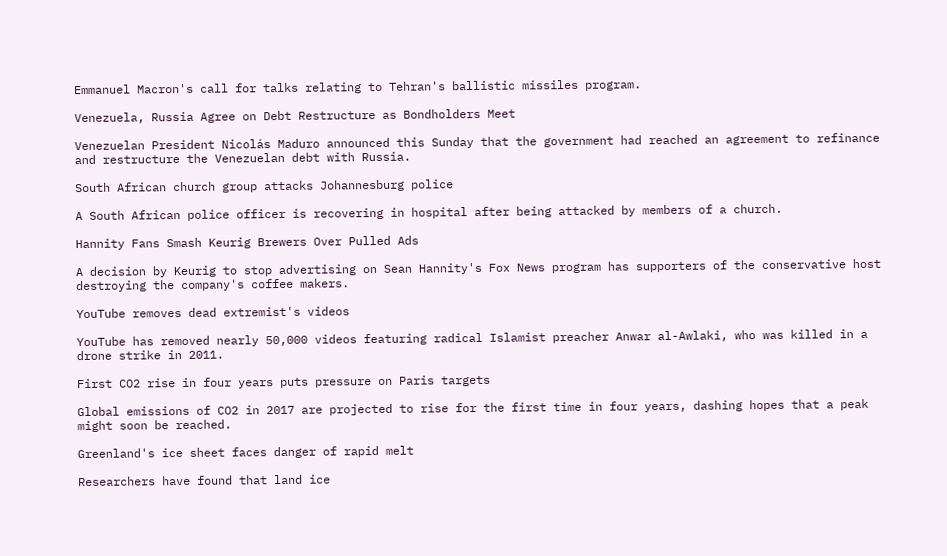Emmanuel Macron's call for talks relating to Tehran's ballistic missiles program.

Venezuela, Russia Agree on Debt Restructure as Bondholders Meet

Venezuelan President Nicolás Maduro announced this Sunday that the government had reached an agreement to refinance and restructure the Venezuelan debt with Russia.

South African church group attacks Johannesburg police

A South African police officer is recovering in hospital after being attacked by members of a church.

Hannity Fans Smash Keurig Brewers Over Pulled Ads

A decision by Keurig to stop advertising on Sean Hannity's Fox News program has supporters of the conservative host destroying the company's coffee makers.

YouTube removes dead extremist's videos

YouTube has removed nearly 50,000 videos featuring radical Islamist preacher Anwar al-Awlaki, who was killed in a drone strike in 2011.

First CO2 rise in four years puts pressure on Paris targets

Global emissions of CO2 in 2017 are projected to rise for the first time in four years, dashing hopes that a peak might soon be reached.

Greenland's ice sheet faces danger of rapid melt

Researchers have found that land ice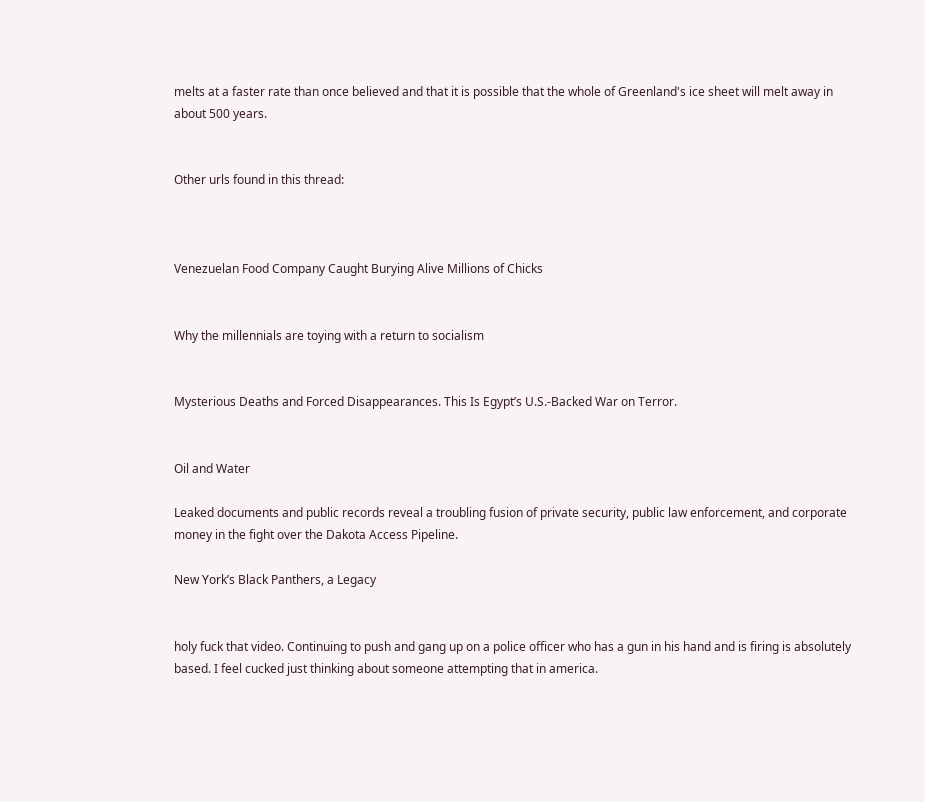melts at a faster rate than once believed and that it is possible that the whole of Greenland's ice sheet will melt away in about 500 years.


Other urls found in this thread:



Venezuelan Food Company Caught Burying Alive Millions of Chicks


Why the millennials are toying with a return to socialism


Mysterious Deaths and Forced Disappearances. This Is Egypt’s U.S.-Backed War on Terror.


Oil and Water

Leaked documents and public records reveal a troubling fusion of private security, public law enforcement, and corporate money in the fight over the Dakota Access Pipeline.

New York’s Black Panthers, a Legacy


holy fuck that video. Continuing to push and gang up on a police officer who has a gun in his hand and is firing is absolutely based. I feel cucked just thinking about someone attempting that in america.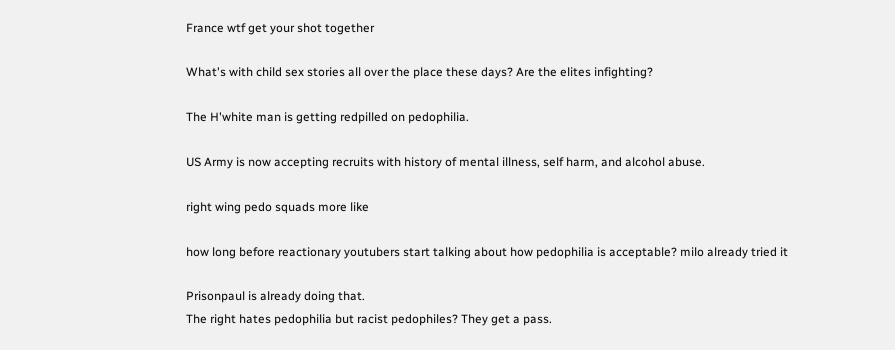France wtf get your shot together

What's with child sex stories all over the place these days? Are the elites infighting?

The H'white man is getting redpilled on pedophilia.

US Army is now accepting recruits with history of mental illness, self harm, and alcohol abuse.

right wing pedo squads more like

how long before reactionary youtubers start talking about how pedophilia is acceptable? milo already tried it

Prisonpaul is already doing that.
The right hates pedophilia but racist pedophiles? They get a pass.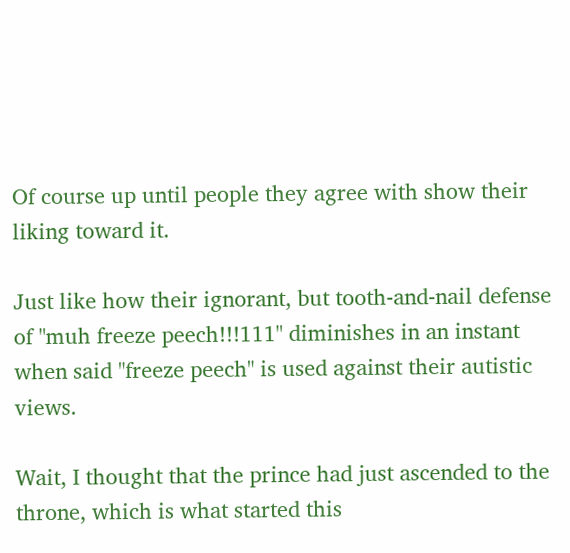Of course up until people they agree with show their liking toward it.

Just like how their ignorant, but tooth-and-nail defense of "muh freeze peech!!!111" diminishes in an instant when said "freeze peech" is used against their autistic views.

Wait, I thought that the prince had just ascended to the throne, which is what started this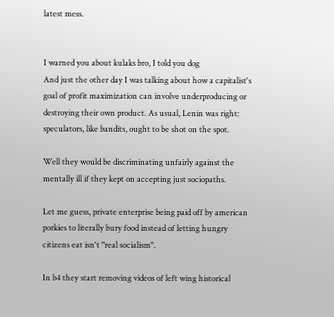latest mess.


I warned you about kulaks bro, I told you dog
And just the other day I was talking about how a capitalist's goal of profit maximization can involve underproducing or destroying their own product. As usual, Lenin was right: speculators, like bandits, ought to be shot on the spot.

Well they would be discriminating unfairly against the mentally ill if they kept on accepting just sociopaths.

Let me guess, private enterprise being paid off by american porkies to literally bury food instead of letting hungry citizens eat isn't "real socialism".

In b4 they start removing videos of left wing historical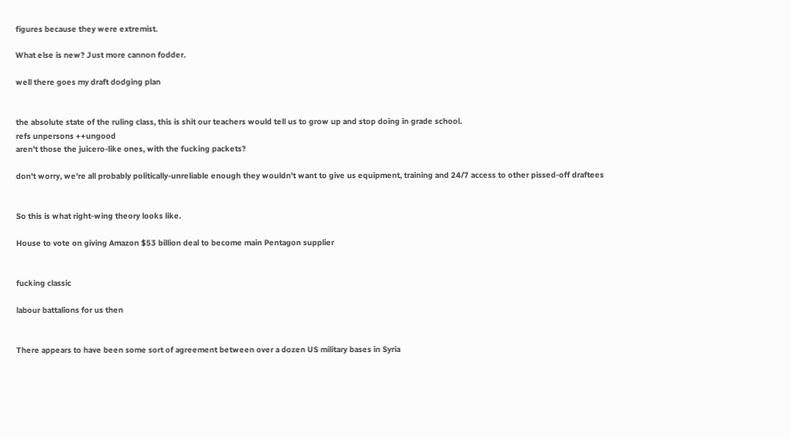figures because they were extremist.

What else is new? Just more cannon fodder.

well there goes my draft dodging plan


the absolute state of the ruling class, this is shit our teachers would tell us to grow up and stop doing in grade school.
refs unpersons ++ungood
aren't those the juicero-like ones, with the fucking packets?

don't worry, we're all probably politically-unreliable enough they wouldn't want to give us equipment, training and 24/7 access to other pissed-off draftees


So this is what right-wing theory looks like.

House to vote on giving Amazon $53 billion deal to become main Pentagon supplier


fucking classic

labour battalions for us then


There appears to have been some sort of agreement between over a dozen US military bases in Syria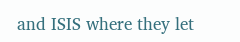and ISIS where they let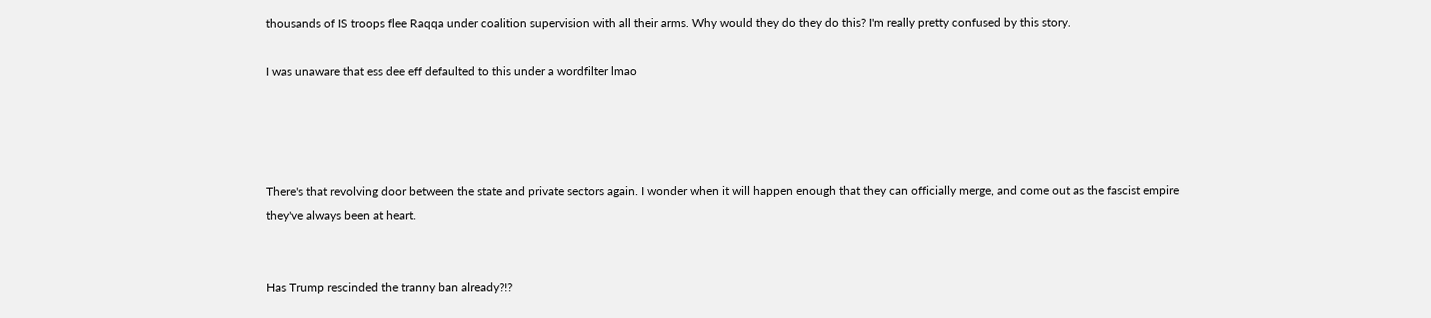thousands of IS troops flee Raqqa under coalition supervision with all their arms. Why would they do they do this? I'm really pretty confused by this story.

I was unaware that ess dee eff defaulted to this under a wordfilter lmao




There's that revolving door between the state and private sectors again. I wonder when it will happen enough that they can officially merge, and come out as the fascist empire they've always been at heart.


Has Trump rescinded the tranny ban already?!?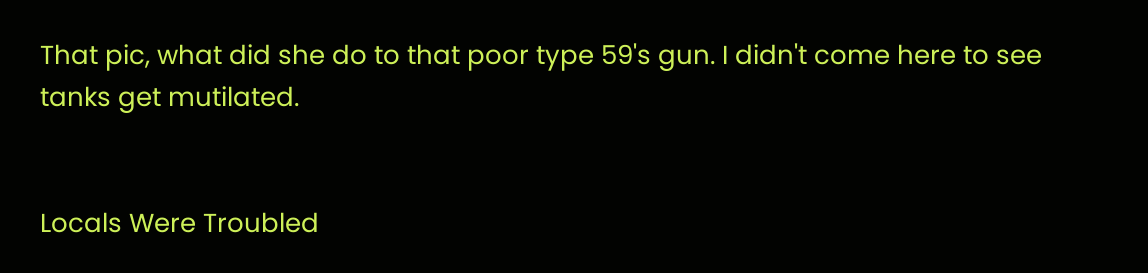That pic, what did she do to that poor type 59's gun. I didn't come here to see tanks get mutilated.


Locals Were Troubled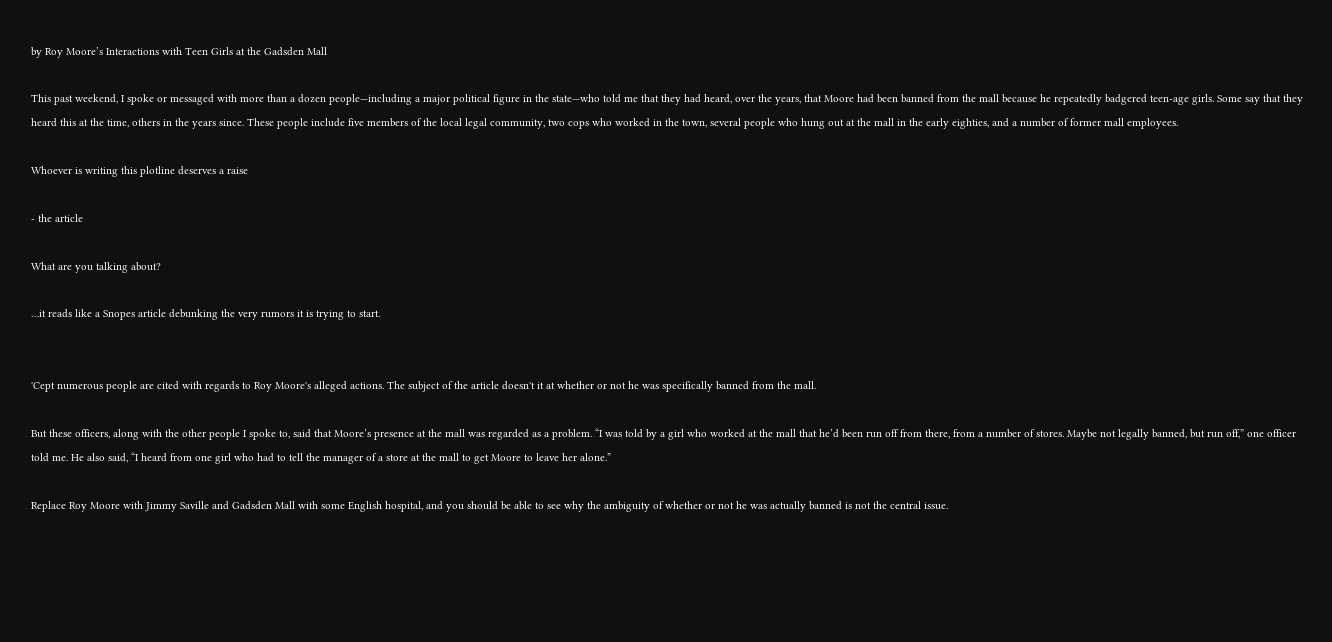by Roy Moore’s Interactions with Teen Girls at the Gadsden Mall

This past weekend, I spoke or messaged with more than a dozen people—including a major political figure in the state—who told me that they had heard, over the years, that Moore had been banned from the mall because he repeatedly badgered teen-age girls. Some say that they heard this at the time, others in the years since. These people include five members of the local legal community, two cops who worked in the town, several people who hung out at the mall in the early eighties, and a number of former mall employees.

Whoever is writing this plotline deserves a raise

- the article

What are you talking about?

…it reads like a Snopes article debunking the very rumors it is trying to start.


'Cept numerous people are cited with regards to Roy Moore's alleged actions. The subject of the article doesn't it at whether or not he was specifically banned from the mall.

But these officers, along with the other people I spoke to, said that Moore’s presence at the mall was regarded as a problem. “I was told by a girl who worked at the mall that he’d been run off from there, from a number of stores. Maybe not legally banned, but run off,” one officer told me. He also said, “I heard from one girl who had to tell the manager of a store at the mall to get Moore to leave her alone.”

Replace Roy Moore with Jimmy Saville and Gadsden Mall with some English hospital, and you should be able to see why the ambiguity of whether or not he was actually banned is not the central issue.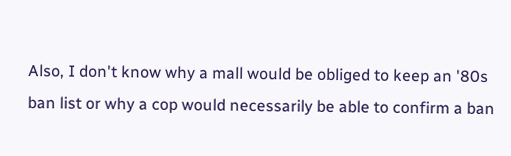Also, I don't know why a mall would be obliged to keep an '80s ban list or why a cop would necessarily be able to confirm a ban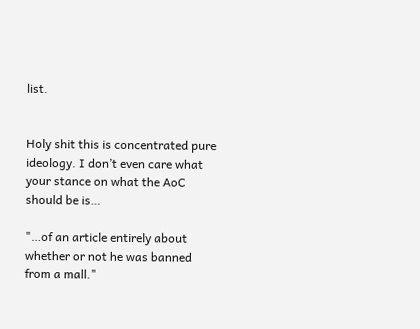list.


Holy shit this is concentrated pure ideology. I don’t even care what your stance on what the AoC should be is…

"…of an article entirely about whether or not he was banned from a mall."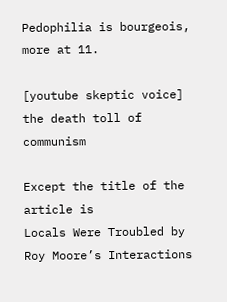Pedophilia is bourgeois, more at 11.

[youtube skeptic voice] the death toll of communism

Except the title of the article is
Locals Were Troubled by Roy Moore’s Interactions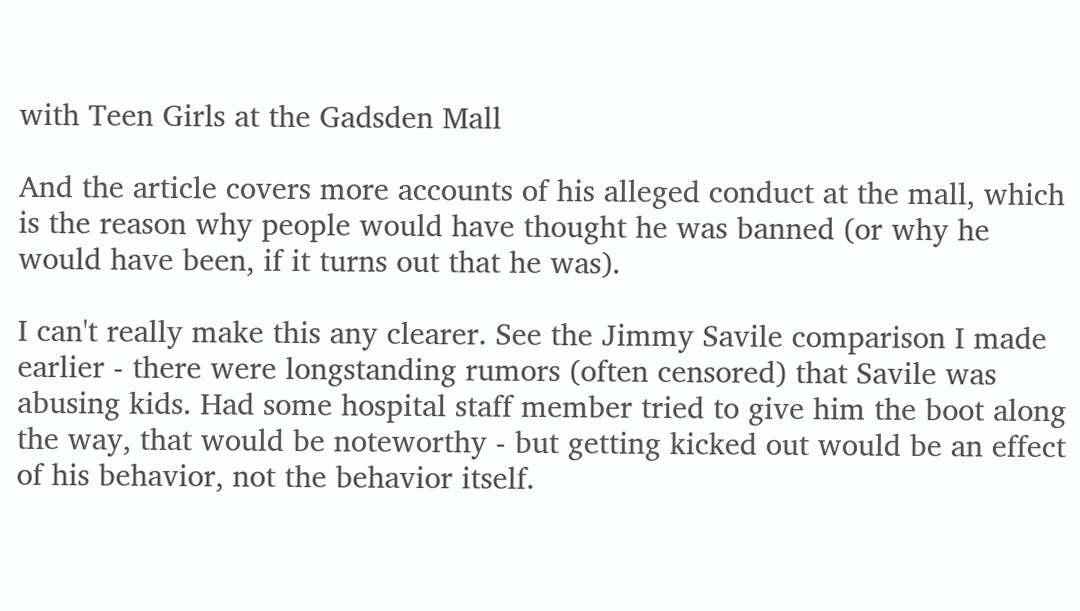with Teen Girls at the Gadsden Mall

And the article covers more accounts of his alleged conduct at the mall, which is the reason why people would have thought he was banned (or why he would have been, if it turns out that he was).

I can't really make this any clearer. See the Jimmy Savile comparison I made earlier - there were longstanding rumors (often censored) that Savile was abusing kids. Had some hospital staff member tried to give him the boot along the way, that would be noteworthy - but getting kicked out would be an effect of his behavior, not the behavior itself.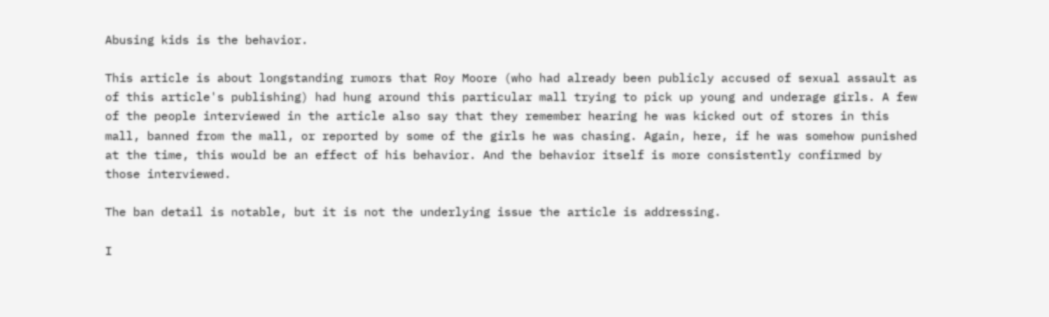Abusing kids is the behavior.

This article is about longstanding rumors that Roy Moore (who had already been publicly accused of sexual assault as of this article's publishing) had hung around this particular mall trying to pick up young and underage girls. A few of the people interviewed in the article also say that they remember hearing he was kicked out of stores in this mall, banned from the mall, or reported by some of the girls he was chasing. Again, here, if he was somehow punished at the time, this would be an effect of his behavior. And the behavior itself is more consistently confirmed by those interviewed.

The ban detail is notable, but it is not the underlying issue the article is addressing.

I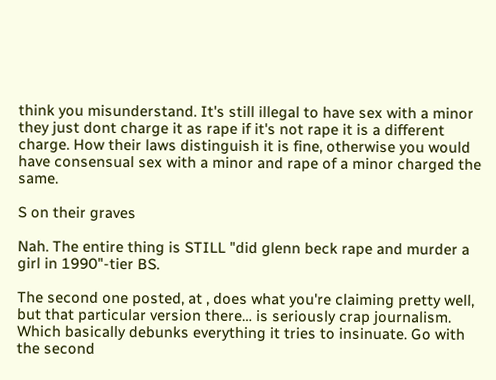think you misunderstand. It's still illegal to have sex with a minor they just dont charge it as rape if it's not rape it is a different charge. How their laws distinguish it is fine, otherwise you would have consensual sex with a minor and rape of a minor charged the same.

S on their graves

Nah. The entire thing is STILL "did glenn beck rape and murder a girl in 1990"-tier BS.

The second one posted, at , does what you're claiming pretty well, but that particular version there… is seriously crap journalism. Which basically debunks everything it tries to insinuate. Go with the second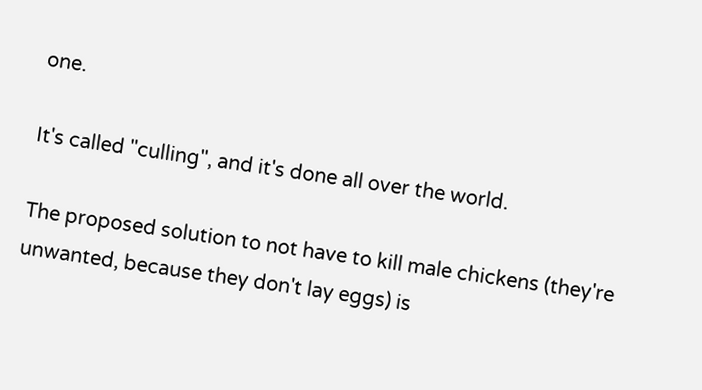one.

It's called "culling", and it's done all over the world.

The proposed solution to not have to kill male chickens (they're unwanted, because they don't lay eggs) is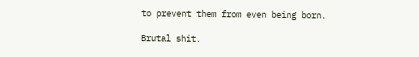to prevent them from even being born.

Brutal shit.